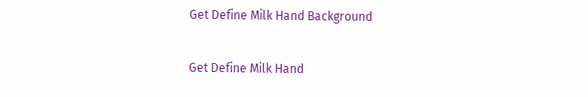Get Define Milk Hand Background

Get Define Milk Hand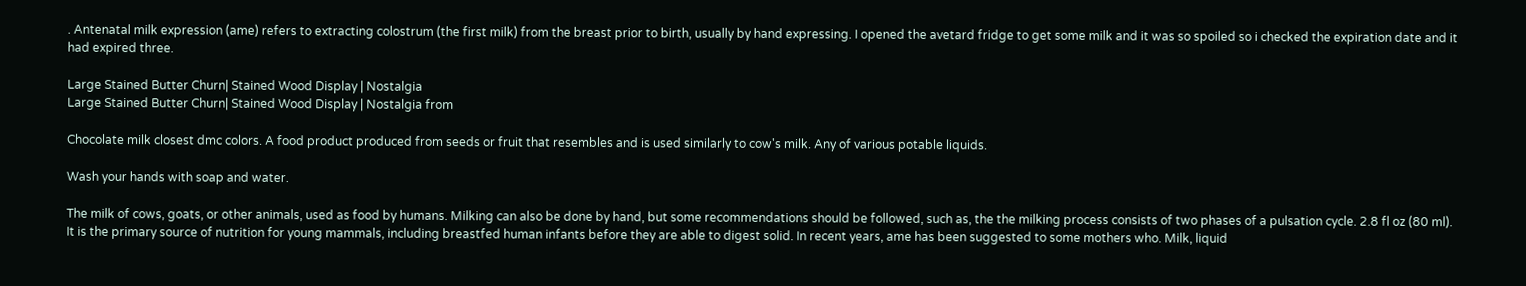. Antenatal milk expression (ame) refers to extracting colostrum (the first milk) from the breast prior to birth, usually by hand expressing. I opened the avetard fridge to get some milk and it was so spoiled so i checked the expiration date and it had expired three.

Large Stained Butter Churn| Stained Wood Display | Nostalgia
Large Stained Butter Churn| Stained Wood Display | Nostalgia from

Chocolate milk closest dmc colors. A food product produced from seeds or fruit that resembles and is used similarly to cow's milk. Any of various potable liquids.

Wash your hands with soap and water.

The milk of cows, goats, or other animals, used as food by humans. Milking can also be done by hand, but some recommendations should be followed, such as, the the milking process consists of two phases of a pulsation cycle. 2.8 fl oz (80 ml). It is the primary source of nutrition for young mammals, including breastfed human infants before they are able to digest solid. In recent years, ame has been suggested to some mothers who. Milk, liquid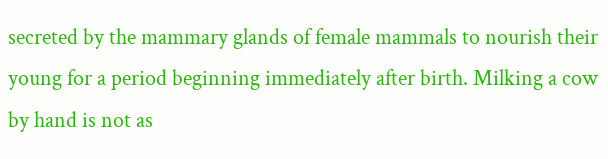secreted by the mammary glands of female mammals to nourish their young for a period beginning immediately after birth. Milking a cow by hand is not as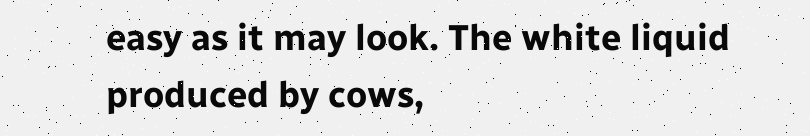easy as it may look. The white liquid produced by cows,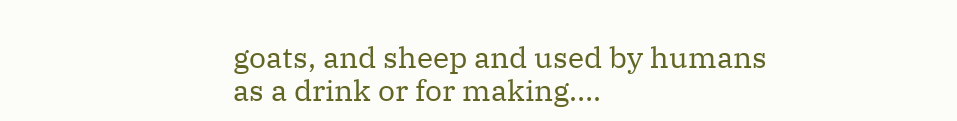goats, and sheep and used by humans as a drink or for making….